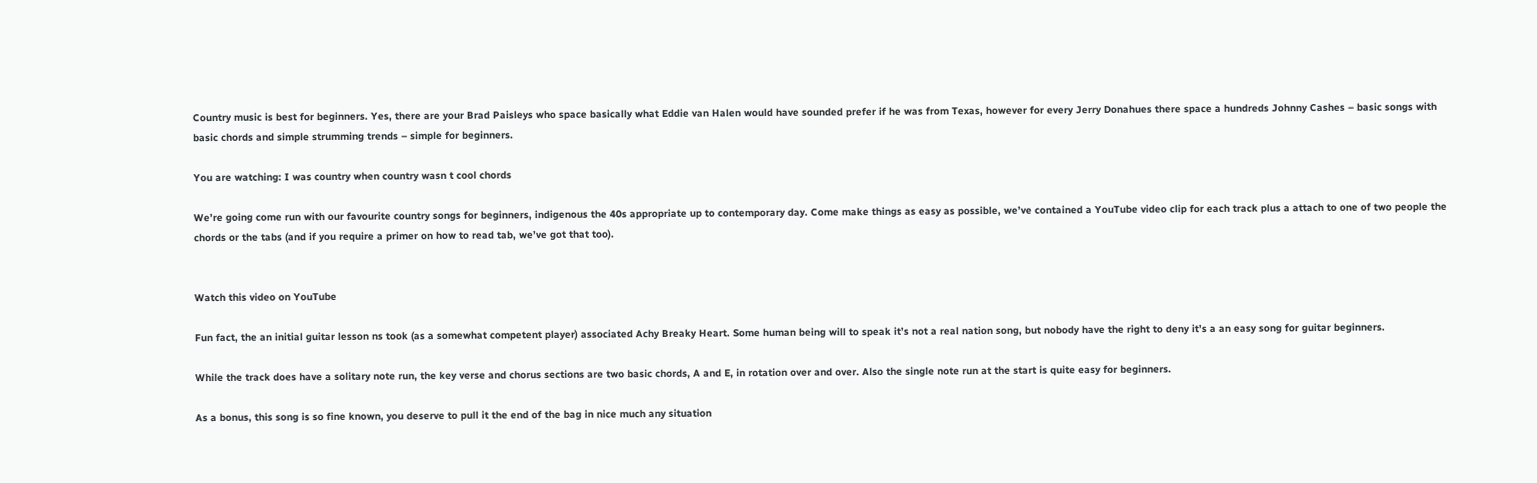Country music is best for beginners. Yes, there are your Brad Paisleys who space basically what Eddie van Halen would have sounded prefer if he was from Texas, however for every Jerry Donahues there space a hundreds Johnny Cashes – basic songs with basic chords and simple strumming trends – simple for beginners.

You are watching: I was country when country wasn t cool chords

We’re going come run with our favourite country songs for beginners, indigenous the 40s appropriate up to contemporary day. Come make things as easy as possible, we’ve contained a YouTube video clip for each track plus a attach to one of two people the chords or the tabs (and if you require a primer on how to read tab, we’ve got that too).


Watch this video on YouTube

Fun fact, the an initial guitar lesson ns took (as a somewhat competent player) associated Achy Breaky Heart. Some human being will to speak it’s not a real nation song, but nobody have the right to deny it’s a an easy song for guitar beginners.

While the track does have a solitary note run, the key verse and chorus sections are two basic chords, A and E, in rotation over and over. Also the single note run at the start is quite easy for beginners.

As a bonus, this song is so fine known, you deserve to pull it the end of the bag in nice much any situation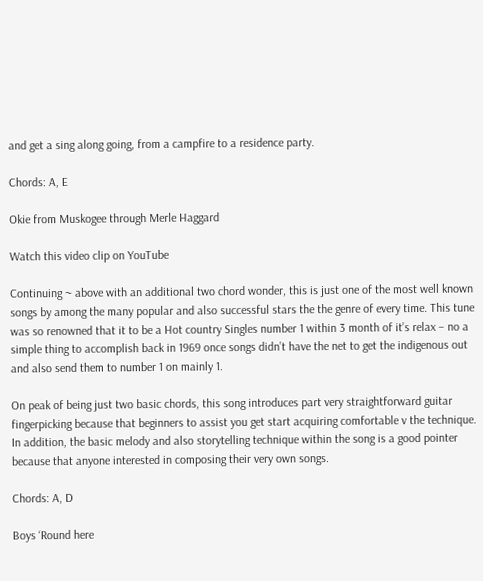and get a sing along going, from a campfire to a residence party.

Chords: A, E

Okie from Muskogee through Merle Haggard

Watch this video clip on YouTube

Continuing ~ above with an additional two chord wonder, this is just one of the most well known songs by among the many popular and also successful stars the the genre of every time. This tune was so renowned that it to be a Hot country Singles number 1 within 3 month of it’s relax – no a simple thing to accomplish back in 1969 once songs didn’t have the net to get the indigenous out and also send them to number 1 on mainly 1.

On peak of being just two basic chords, this song introduces part very straightforward guitar fingerpicking because that beginners to assist you get start acquiring comfortable v the technique. In addition, the basic melody and also storytelling technique within the song is a good pointer because that anyone interested in composing their very own songs.

Chords: A, D

Boys ‘Round here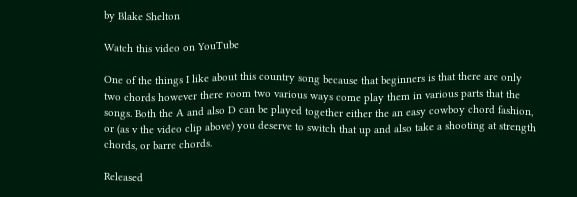by Blake Shelton

Watch this video on YouTube

One of the things I like about this country song because that beginners is that there are only two chords however there room two various ways come play them in various parts that the songs. Both the A and also D can be played together either the an easy cowboy chord fashion, or (as v the video clip above) you deserve to switch that up and also take a shooting at strength chords, or barre chords.

Released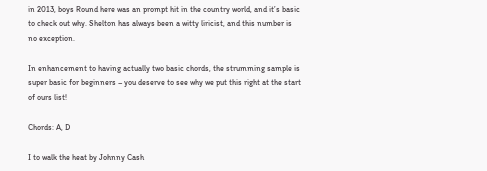in 2013, boys Round here was an prompt hit in the country world, and it’s basic to check out why. Shelton has always been a witty liricist, and this number is no exception.

In enhancement to having actually two basic chords, the strumming sample is super basic for beginners – you deserve to see why we put this right at the start of ours list!

Chords: A, D

I to walk the heat by Johnny Cash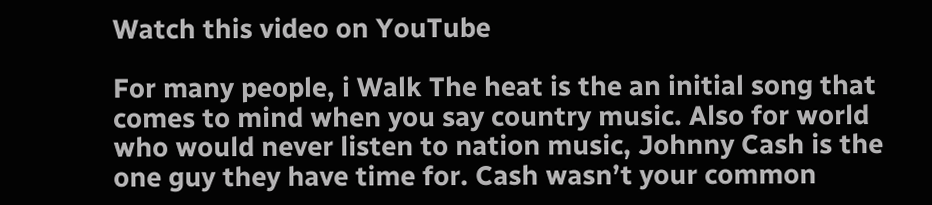Watch this video on YouTube

For many people, i Walk The heat is the an initial song that comes to mind when you say country music. Also for world who would never listen to nation music, Johnny Cash is the one guy they have time for. Cash wasn’t your common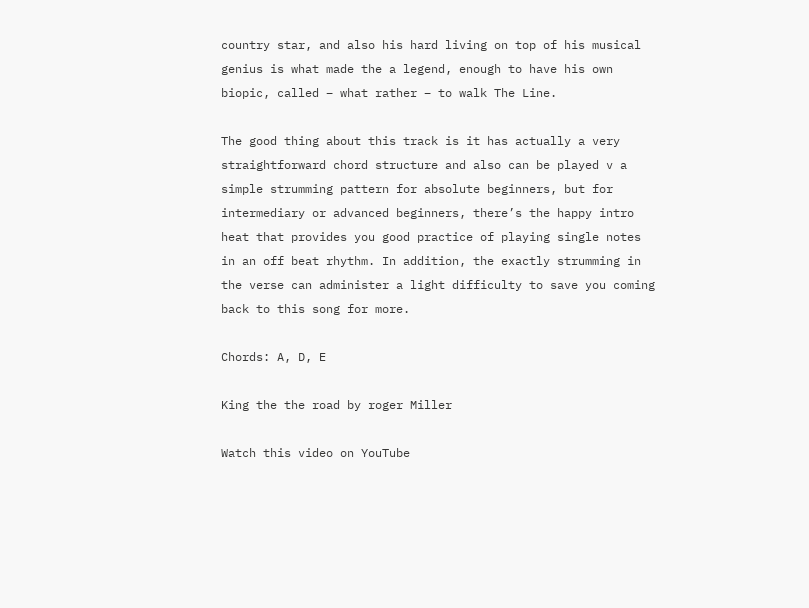country star, and also his hard living on top of his musical genius is what made the a legend, enough to have his own biopic, called – what rather – to walk The Line.

The good thing about this track is it has actually a very straightforward chord structure and also can be played v a simple strumming pattern for absolute beginners, but for intermediary or advanced beginners, there’s the happy intro heat that provides you good practice of playing single notes in an off beat rhythm. In addition, the exactly strumming in the verse can administer a light difficulty to save you coming back to this song for more.

Chords: A, D, E

King the the road by roger Miller

Watch this video on YouTube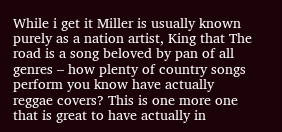While i get it Miller is usually known purely as a nation artist, King that The road is a song beloved by pan of all genres – how plenty of country songs perform you know have actually reggae covers? This is one more one that is great to have actually in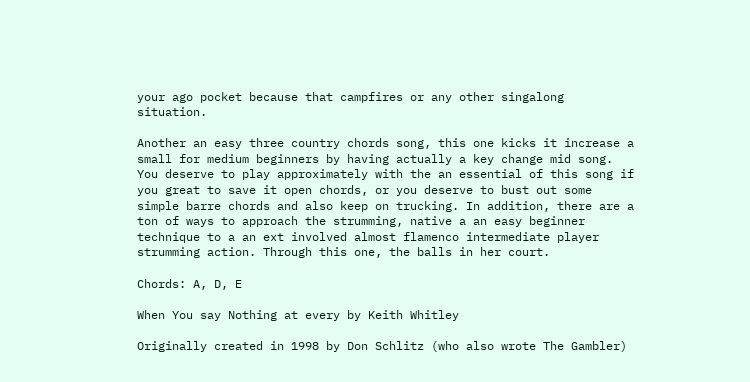your ago pocket because that campfires or any other singalong situation.

Another an easy three country chords song, this one kicks it increase a small for medium beginners by having actually a key change mid song. You deserve to play approximately with the an essential of this song if you great to save it open chords, or you deserve to bust out some simple barre chords and also keep on trucking. In addition, there are a ton of ways to approach the strumming, native a an easy beginner technique to a an ext involved almost flamenco intermediate player strumming action. Through this one, the balls in her court.

Chords: A, D, E

When You say Nothing at every by Keith Whitley

Originally created in 1998 by Don Schlitz (who also wrote The Gambler)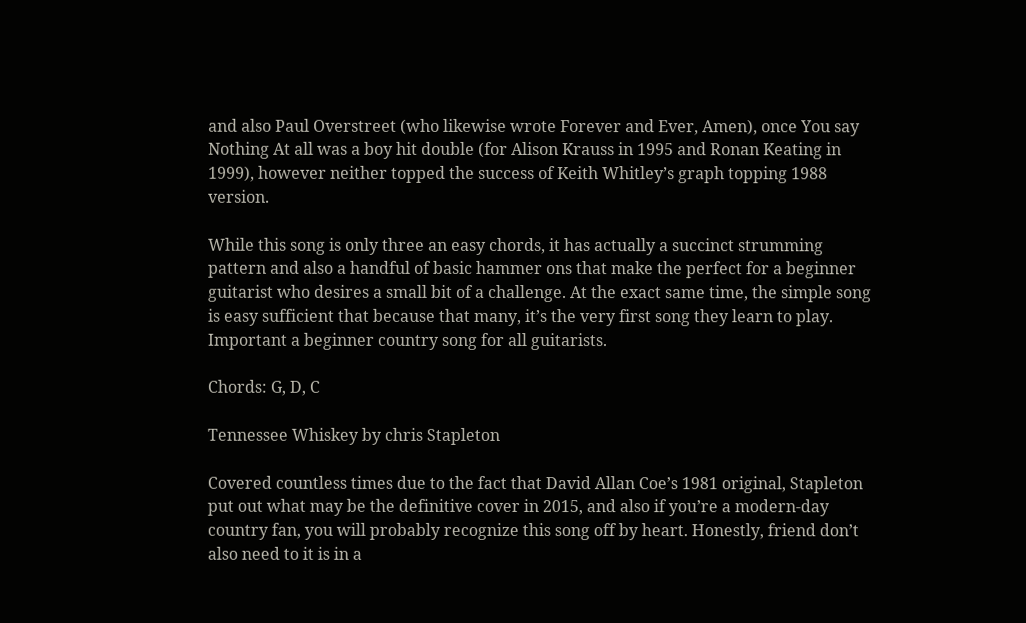and also Paul Overstreet (who likewise wrote Forever and Ever, Amen), once You say Nothing At all was a boy hit double (for Alison Krauss in 1995 and Ronan Keating in 1999), however neither topped the success of Keith Whitley’s graph topping 1988 version.

While this song is only three an easy chords, it has actually a succinct strumming pattern and also a handful of basic hammer ons that make the perfect for a beginner guitarist who desires a small bit of a challenge. At the exact same time, the simple song is easy sufficient that because that many, it’s the very first song they learn to play. Important a beginner country song for all guitarists.

Chords: G, D, C

Tennessee Whiskey by chris Stapleton

Covered countless times due to the fact that David Allan Coe’s 1981 original, Stapleton put out what may be the definitive cover in 2015, and also if you’re a modern-day country fan, you will probably recognize this song off by heart. Honestly, friend don’t also need to it is in a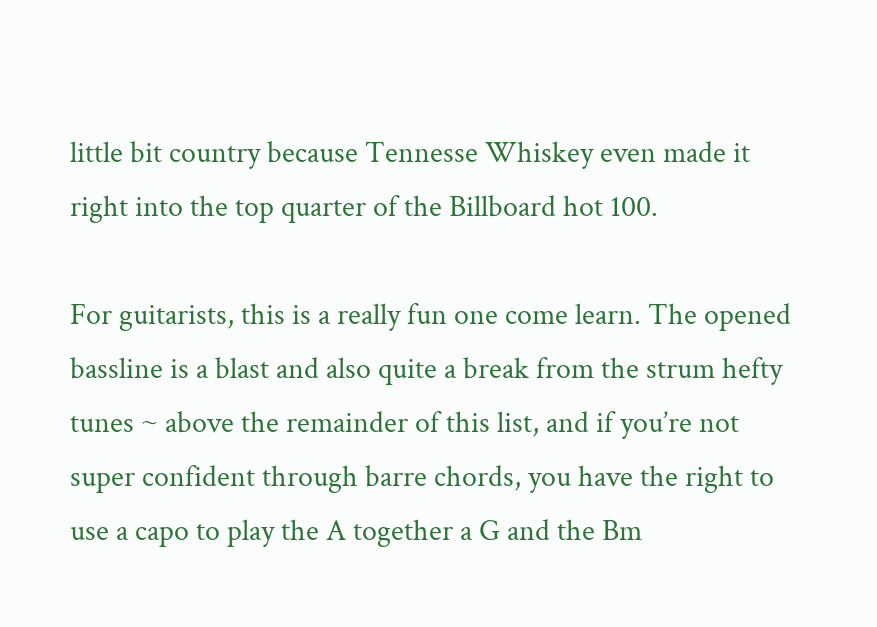little bit country because Tennesse Whiskey even made it right into the top quarter of the Billboard hot 100.

For guitarists, this is a really fun one come learn. The opened bassline is a blast and also quite a break from the strum hefty tunes ~ above the remainder of this list, and if you’re not super confident through barre chords, you have the right to use a capo to play the A together a G and the Bm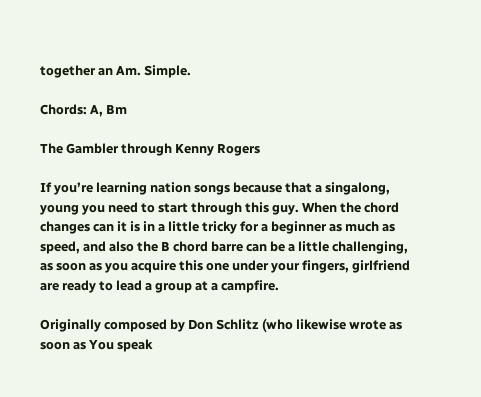together an Am. Simple.

Chords: A, Bm

The Gambler through Kenny Rogers

If you’re learning nation songs because that a singalong, young you need to start through this guy. When the chord changes can it is in a little tricky for a beginner as much as speed, and also the B chord barre can be a little challenging, as soon as you acquire this one under your fingers, girlfriend are ready to lead a group at a campfire.

Originally composed by Don Schlitz (who likewise wrote as soon as You speak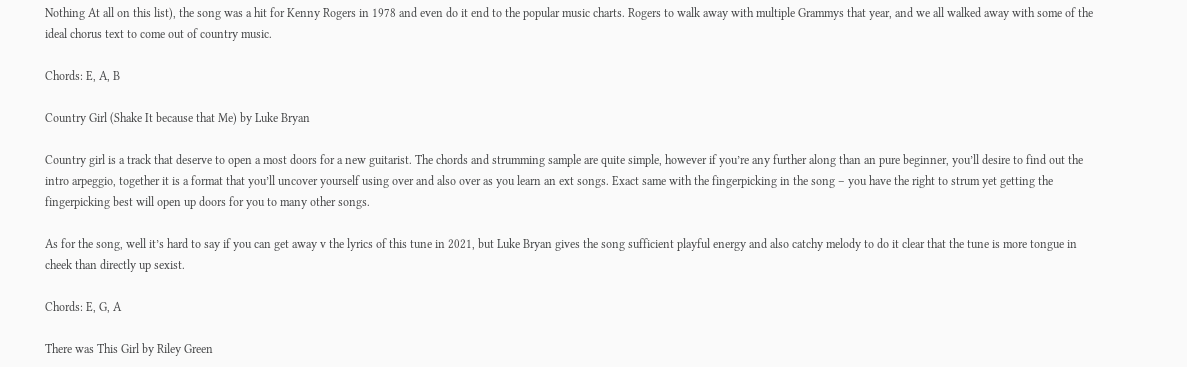Nothing At all on this list), the song was a hit for Kenny Rogers in 1978 and even do it end to the popular music charts. Rogers to walk away with multiple Grammys that year, and we all walked away with some of the ideal chorus text to come out of country music.

Chords: E, A, B

Country Girl (Shake It because that Me) by Luke Bryan

Country girl is a track that deserve to open a most doors for a new guitarist. The chords and strumming sample are quite simple, however if you’re any further along than an pure beginner, you’ll desire to find out the intro arpeggio, together it is a format that you’ll uncover yourself using over and also over as you learn an ext songs. Exact same with the fingerpicking in the song – you have the right to strum yet getting the fingerpicking best will open up doors for you to many other songs.

As for the song, well it’s hard to say if you can get away v the lyrics of this tune in 2021, but Luke Bryan gives the song sufficient playful energy and also catchy melody to do it clear that the tune is more tongue in cheek than directly up sexist.

Chords: E, G, A

There was This Girl by Riley Green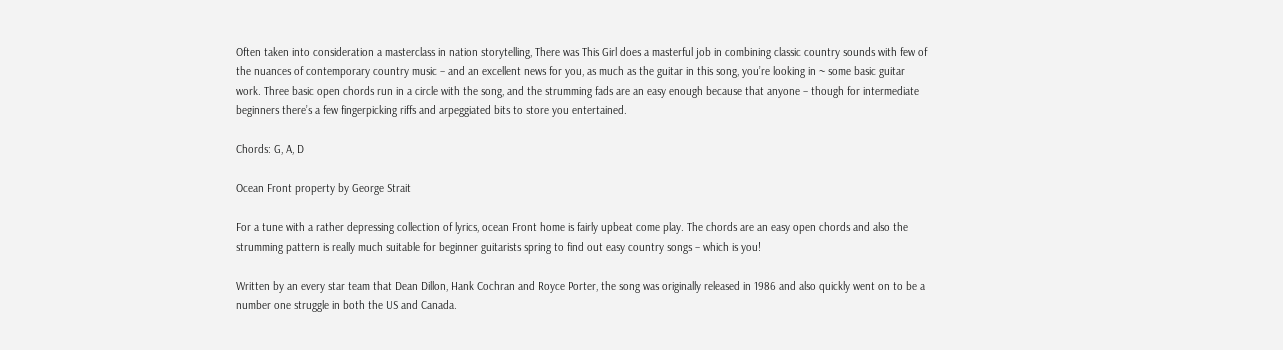Often taken into consideration a masterclass in nation storytelling, There was This Girl does a masterful job in combining classic country sounds with few of the nuances of contemporary country music – and an excellent news for you, as much as the guitar in this song, you’re looking in ~ some basic guitar work. Three basic open chords run in a circle with the song, and the strumming fads are an easy enough because that anyone – though for intermediate beginners there’s a few fingerpicking riffs and arpeggiated bits to store you entertained.

Chords: G, A, D

Ocean Front property by George Strait

For a tune with a rather depressing collection of lyrics, ocean Front home is fairly upbeat come play. The chords are an easy open chords and also the strumming pattern is really much suitable for beginner guitarists spring to find out easy country songs – which is you!

Written by an every star team that Dean Dillon, Hank Cochran and Royce Porter, the song was originally released in 1986 and also quickly went on to be a number one struggle in both the US and Canada.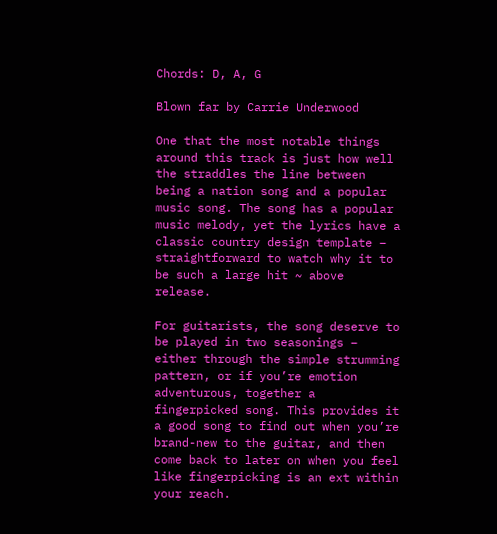Chords: D, A, G

Blown far by Carrie Underwood

One that the most notable things around this track is just how well the straddles the line between being a nation song and a popular music song. The song has a popular music melody, yet the lyrics have a classic country design template – straightforward to watch why it to be such a large hit ~ above release.

For guitarists, the song deserve to be played in two seasonings – either through the simple strumming pattern, or if you’re emotion adventurous, together a fingerpicked song. This provides it a good song to find out when you’re brand-new to the guitar, and then come back to later on when you feel like fingerpicking is an ext within your reach.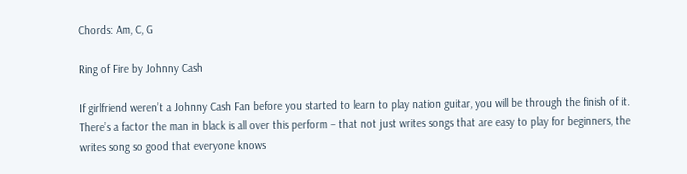Chords: Am, C, G

Ring of Fire by Johnny Cash

If girlfriend weren’t a Johnny Cash Fan before you started to learn to play nation guitar, you will be through the finish of it. There’s a factor the man in black is all over this perform – that not just writes songs that are easy to play for beginners, the writes song so good that everyone knows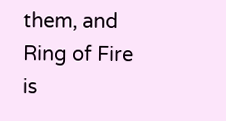them, and Ring of Fire is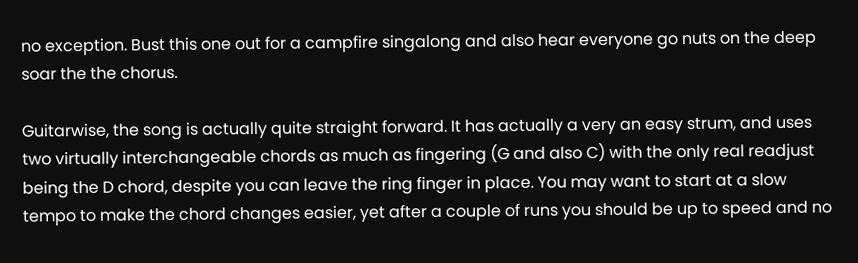no exception. Bust this one out for a campfire singalong and also hear everyone go nuts on the deep soar the the chorus.

Guitarwise, the song is actually quite straight forward. It has actually a very an easy strum, and uses two virtually interchangeable chords as much as fingering (G and also C) with the only real readjust being the D chord, despite you can leave the ring finger in place. You may want to start at a slow tempo to make the chord changes easier, yet after a couple of runs you should be up to speed and no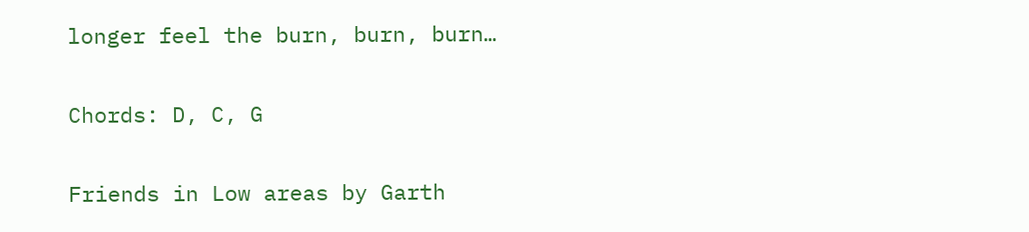longer feel the burn, burn, burn…

Chords: D, C, G

Friends in Low areas by Garth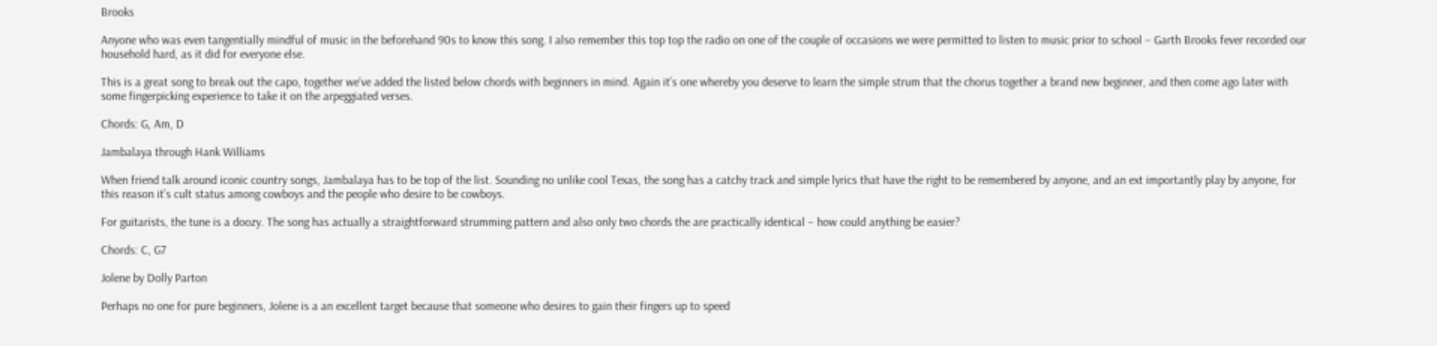Brooks

Anyone who was even tangentially mindful of music in the beforehand 90s to know this song. I also remember this top top the radio on one of the couple of occasions we were permitted to listen to music prior to school – Garth Brooks fever recorded our household hard, as it did for everyone else.

This is a great song to break out the capo, together we’ve added the listed below chords with beginners in mind. Again it’s one whereby you deserve to learn the simple strum that the chorus together a brand new beginner, and then come ago later with some fingerpicking experience to take it on the arpeggiated verses.

Chords: G, Am, D

Jambalaya through Hank Williams

When friend talk around iconic country songs, Jambalaya has to be top of the list. Sounding no unlike cool Texas, the song has a catchy track and simple lyrics that have the right to be remembered by anyone, and an ext importantly play by anyone, for this reason it’s cult status among cowboys and the people who desire to be cowboys.

For guitarists, the tune is a doozy. The song has actually a straightforward strumming pattern and also only two chords the are practically identical – how could anything be easier?

Chords: C, G7

Jolene by Dolly Parton

Perhaps no one for pure beginners, Jolene is a an excellent target because that someone who desires to gain their fingers up to speed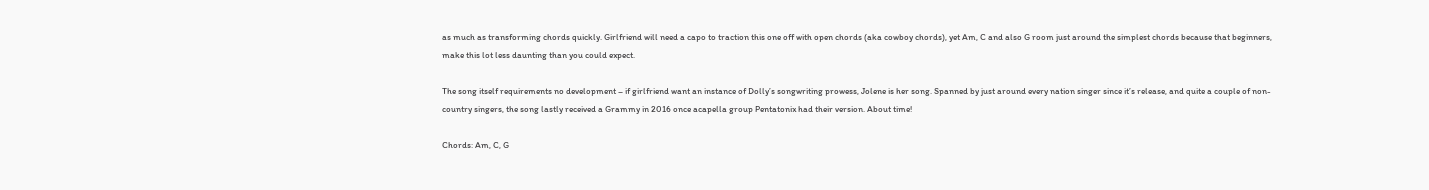as much as transforming chords quickly. Girlfriend will need a capo to traction this one off with open chords (aka cowboy chords), yet Am, C and also G room just around the simplest chords because that beginners, make this lot less daunting than you could expect.

The song itself requirements no development – if girlfriend want an instance of Dolly’s songwriting prowess, Jolene is her song. Spanned by just around every nation singer since it’s release, and quite a couple of non-country singers, the song lastly received a Grammy in 2016 once acapella group Pentatonix had their version. About time!

Chords: Am, C, G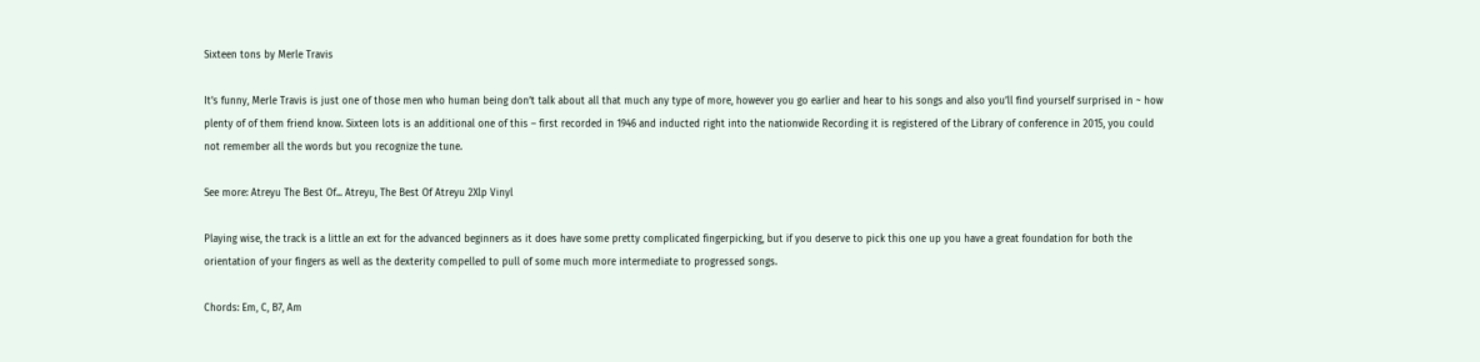Sixteen tons by Merle Travis

It’s funny, Merle Travis is just one of those men who human being don’t talk about all that much any type of more, however you go earlier and hear to his songs and also you’ll find yourself surprised in ~ how plenty of of them friend know. Sixteen lots is an additional one of this – first recorded in 1946 and inducted right into the nationwide Recording it is registered of the Library of conference in 2015, you could not remember all the words but you recognize the tune.

See more: Atreyu The Best Of... Atreyu, The Best Of Atreyu 2Xlp Vinyl

Playing wise, the track is a little an ext for the advanced beginners as it does have some pretty complicated fingerpicking, but if you deserve to pick this one up you have a great foundation for both the orientation of your fingers as well as the dexterity compelled to pull of some much more intermediate to progressed songs.

Chords: Em, C, B7, Am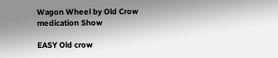Wagon Wheel by Old Crow medication Show

EASY Old crow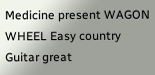Medicine present WAGON WHEEL Easy country Guitar great